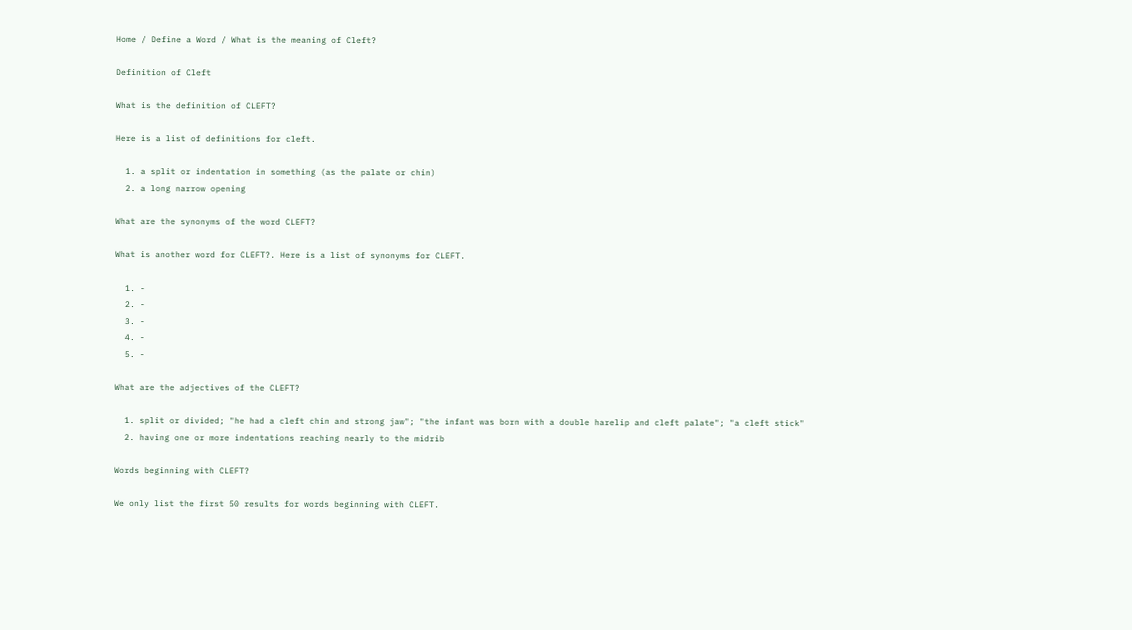Home / Define a Word / What is the meaning of Cleft?

Definition of Cleft

What is the definition of CLEFT?

Here is a list of definitions for cleft.

  1. a split or indentation in something (as the palate or chin)
  2. a long narrow opening

What are the synonyms of the word CLEFT?

What is another word for CLEFT?. Here is a list of synonyms for CLEFT.

  1. -
  2. -
  3. -
  4. -
  5. -

What are the adjectives of the CLEFT?

  1. split or divided; "he had a cleft chin and strong jaw"; "the infant was born with a double harelip and cleft palate"; "a cleft stick"
  2. having one or more indentations reaching nearly to the midrib

Words beginning with CLEFT?

We only list the first 50 results for words beginning with CLEFT.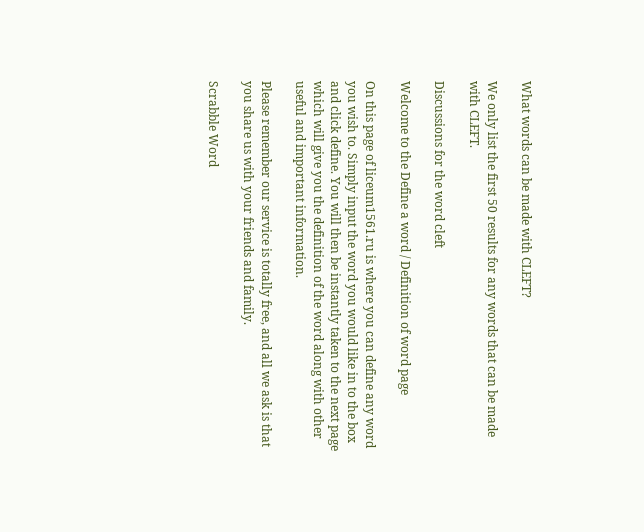What words can be made with CLEFT?

We only list the first 50 results for any words that can be made with CLEFT.

Discussions for the word cleft

Welcome to the Define a word / Definition of word page

On this page of liceum1561.ru is where you can define any word you wish to. Simply input the word you would like in to the box and click define. You will then be instantly taken to the next page which will give you the definition of the word along with other useful and important information.

Please remember our service is totally free, and all we ask is that you share us with your friends and family.

Scrabble Word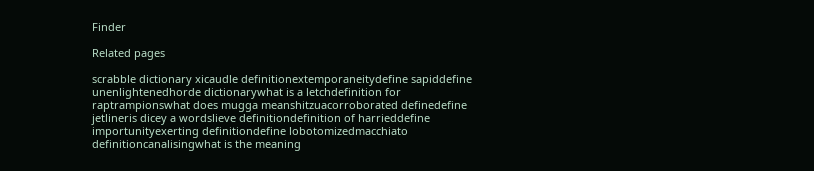Finder

Related pages

scrabble dictionary xicaudle definitionextemporaneitydefine sapiddefine unenlightenedhorde dictionarywhat is a letchdefinition for raptrampionswhat does mugga meanshitzuacorroborated definedefine jetlineris dicey a wordslieve definitiondefinition of harrieddefine importunityexerting definitiondefine lobotomizedmacchiato definitioncanalisingwhat is the meaning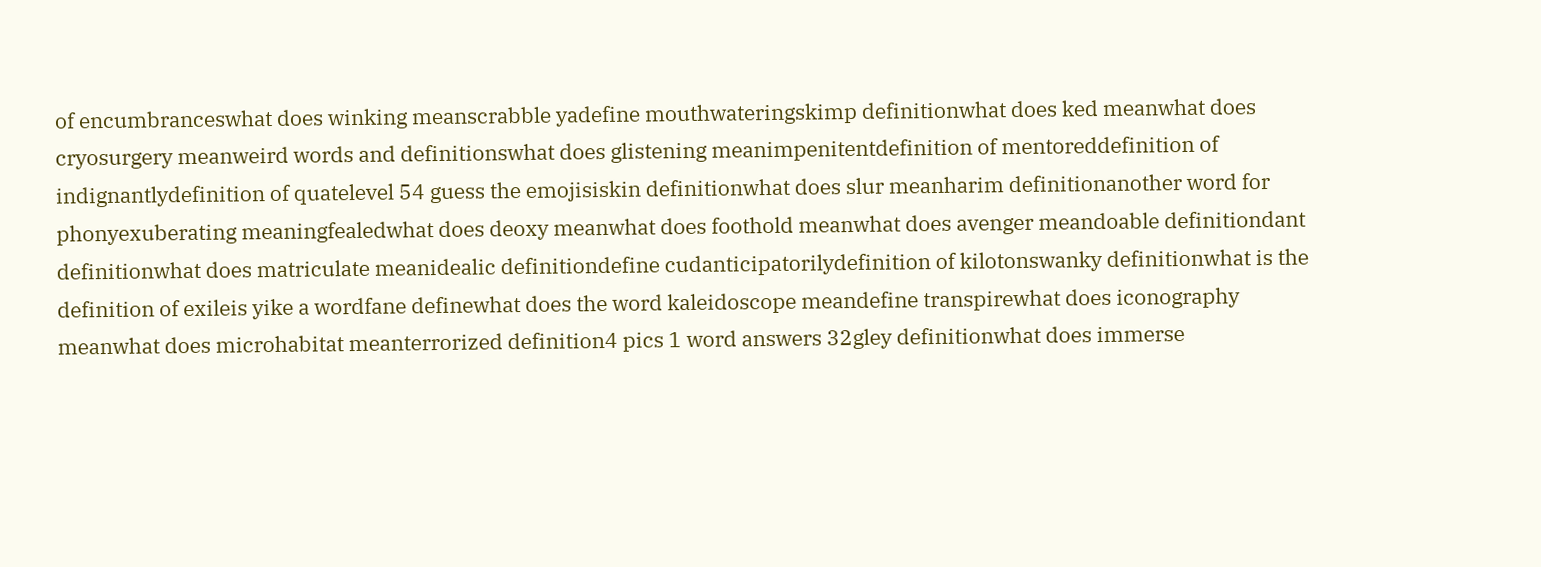of encumbranceswhat does winking meanscrabble yadefine mouthwateringskimp definitionwhat does ked meanwhat does cryosurgery meanweird words and definitionswhat does glistening meanimpenitentdefinition of mentoreddefinition of indignantlydefinition of quatelevel 54 guess the emojisiskin definitionwhat does slur meanharim definitionanother word for phonyexuberating meaningfealedwhat does deoxy meanwhat does foothold meanwhat does avenger meandoable definitiondant definitionwhat does matriculate meanidealic definitiondefine cudanticipatorilydefinition of kilotonswanky definitionwhat is the definition of exileis yike a wordfane definewhat does the word kaleidoscope meandefine transpirewhat does iconography meanwhat does microhabitat meanterrorized definition4 pics 1 word answers 32gley definitionwhat does immerse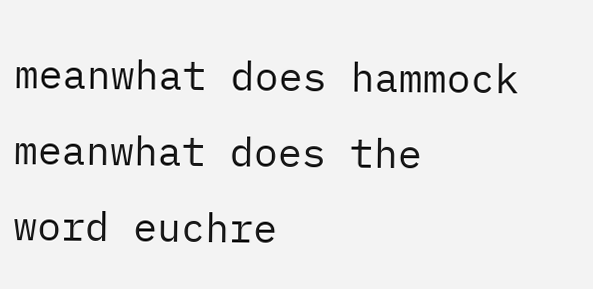meanwhat does hammock meanwhat does the word euchre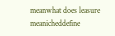meanwhat does leasure meanicheddefine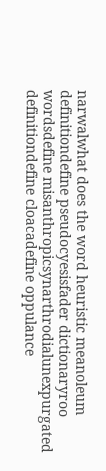narwalwhat does the word heuristic meanoleum definitiondefine pseudocyesisfader dictionaryroo wordsdefine misanthropicsynarthrodialunexpurgated definitiondefine cloacadefine oppulance